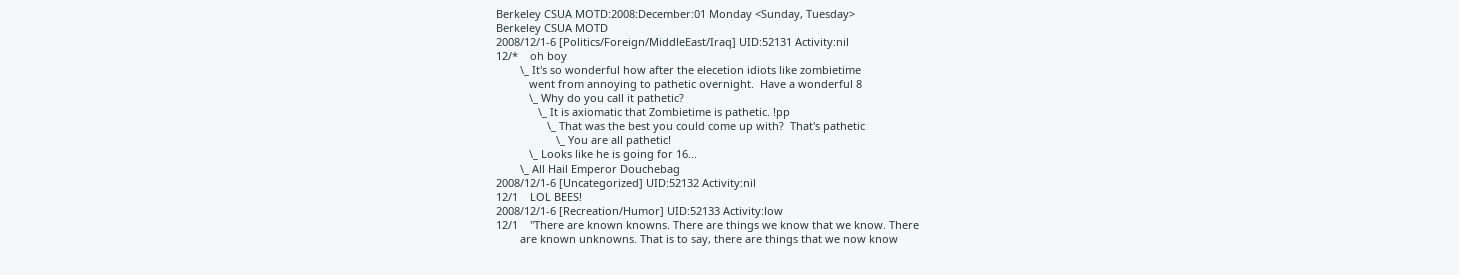Berkeley CSUA MOTD:2008:December:01 Monday <Sunday, Tuesday>
Berkeley CSUA MOTD
2008/12/1-6 [Politics/Foreign/MiddleEast/Iraq] UID:52131 Activity:nil
12/*    oh boy
        \_ It's so wonderful how after the elecetion idiots like zombietime
           went from annoying to pathetic overnight.  Have a wonderful 8
           \_ Why do you call it pathetic?
              \_ It is axiomatic that Zombietime is pathetic. !pp
                 \_ That was the best you could come up with?  That's pathetic
                    \_ You are all pathetic!
           \_ Looks like he is going for 16...
        \_ All Hail Emperor Douchebag
2008/12/1-6 [Uncategorized] UID:52132 Activity:nil
12/1    LOL BEES!
2008/12/1-6 [Recreation/Humor] UID:52133 Activity:low
12/1    "There are known knowns. There are things we know that we know. There
        are known unknowns. That is to say, there are things that we now know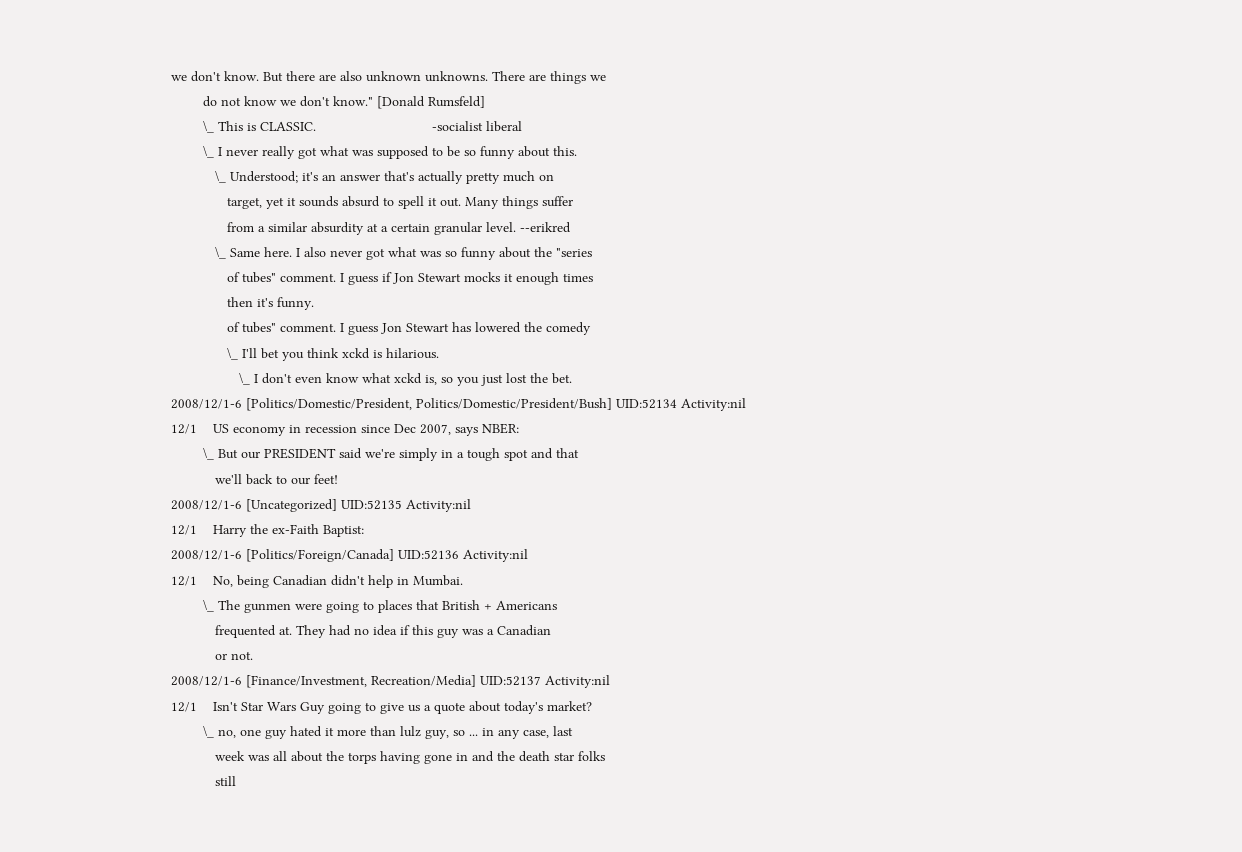we don't know. But there are also unknown unknowns. There are things we
        do not know we don't know." [Donald Rumsfeld]
        \_ This is CLASSIC.                             -socialist liberal
        \_ I never really got what was supposed to be so funny about this.
           \_ Understood; it's an answer that's actually pretty much on
              target, yet it sounds absurd to spell it out. Many things suffer
              from a similar absurdity at a certain granular level. --erikred
           \_ Same here. I also never got what was so funny about the "series
              of tubes" comment. I guess if Jon Stewart mocks it enough times
              then it's funny.
              of tubes" comment. I guess Jon Stewart has lowered the comedy
              \_ I'll bet you think xckd is hilarious.
                 \_ I don't even know what xckd is, so you just lost the bet.
2008/12/1-6 [Politics/Domestic/President, Politics/Domestic/President/Bush] UID:52134 Activity:nil
12/1    US economy in recession since Dec 2007, says NBER:
        \_ But our PRESIDENT said we're simply in a tough spot and that
           we'll back to our feet!
2008/12/1-6 [Uncategorized] UID:52135 Activity:nil
12/1    Harry the ex-Faith Baptist:
2008/12/1-6 [Politics/Foreign/Canada] UID:52136 Activity:nil
12/1    No, being Canadian didn't help in Mumbai.
        \_ The gunmen were going to places that British + Americans
           frequented at. They had no idea if this guy was a Canadian
           or not.
2008/12/1-6 [Finance/Investment, Recreation/Media] UID:52137 Activity:nil
12/1    Isn't Star Wars Guy going to give us a quote about today's market?
        \_ no, one guy hated it more than lulz guy, so ... in any case, last
           week was all about the torps having gone in and the death star folks
           still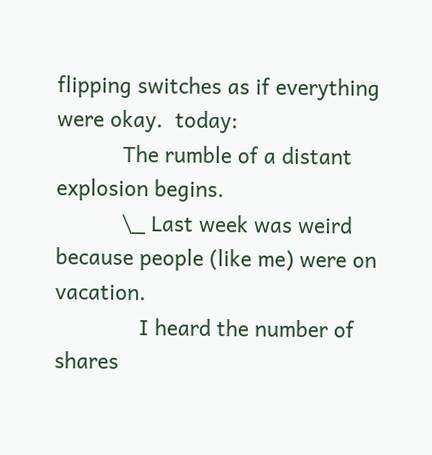flipping switches as if everything were okay.  today:
           The rumble of a distant explosion begins.
           \_ Last week was weird because people (like me) were on vacation.
              I heard the number of shares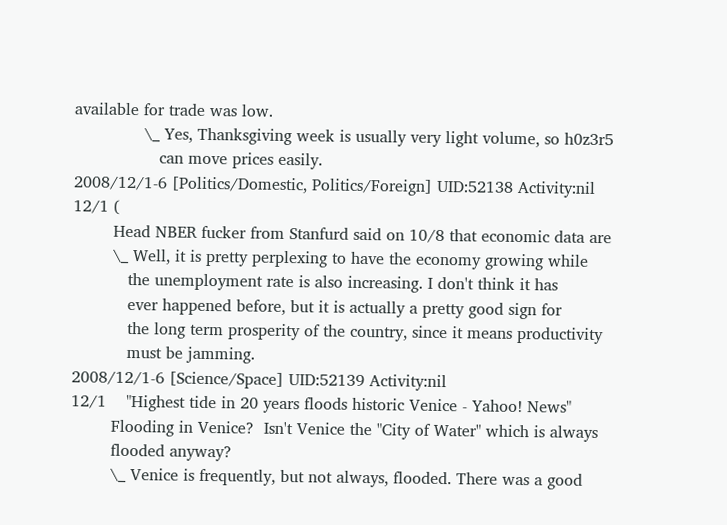available for trade was low.
              \_ Yes, Thanksgiving week is usually very light volume, so h0z3r5
                 can move prices easily.
2008/12/1-6 [Politics/Domestic, Politics/Foreign] UID:52138 Activity:nil
12/1 (
        Head NBER fucker from Stanfurd said on 10/8 that economic data are
        \_ Well, it is pretty perplexing to have the economy growing while
           the unemployment rate is also increasing. I don't think it has
           ever happened before, but it is actually a pretty good sign for
           the long term prosperity of the country, since it means productivity
           must be jamming.
2008/12/1-6 [Science/Space] UID:52139 Activity:nil
12/1    "Highest tide in 20 years floods historic Venice - Yahoo! News"
        Flooding in Venice?  Isn't Venice the "City of Water" which is always
        flooded anyway?
        \_ Venice is frequently, but not always, flooded. There was a good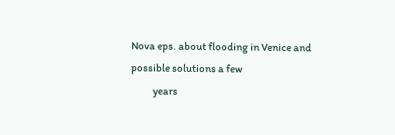Nova eps. about flooding in Venice and possible solutions a few
           years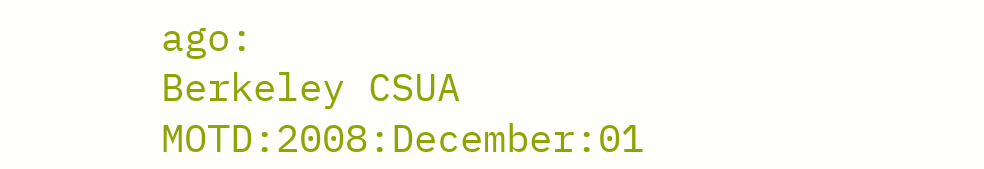ago:
Berkeley CSUA MOTD:2008:December:01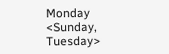Monday <Sunday, Tuesday>